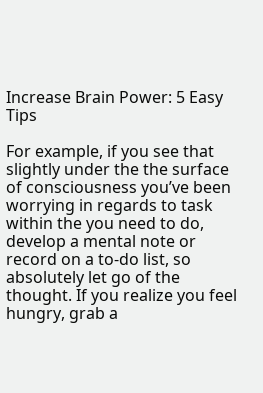Increase Brain Power: 5 Easy Tips

For example, if you see that slightly under the the surface of consciousness you’ve been worrying in regards to task within the you need to do, develop a mental note or record on a to-do list, so absolutely let go of the thought. If you realize you feel hungry, grab a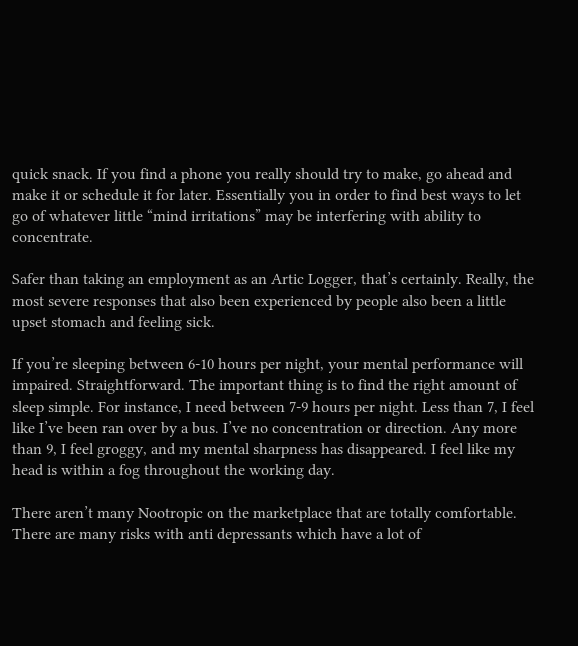quick snack. If you find a phone you really should try to make, go ahead and make it or schedule it for later. Essentially you in order to find best ways to let go of whatever little “mind irritations” may be interfering with ability to concentrate.

Safer than taking an employment as an Artic Logger, that’s certainly. Really, the most severe responses that also been experienced by people also been a little upset stomach and feeling sick.

If you’re sleeping between 6-10 hours per night, your mental performance will impaired. Straightforward. The important thing is to find the right amount of sleep simple. For instance, I need between 7-9 hours per night. Less than 7, I feel like I’ve been ran over by a bus. I’ve no concentration or direction. Any more than 9, I feel groggy, and my mental sharpness has disappeared. I feel like my head is within a fog throughout the working day.

There aren’t many Nootropic on the marketplace that are totally comfortable. There are many risks with anti depressants which have a lot of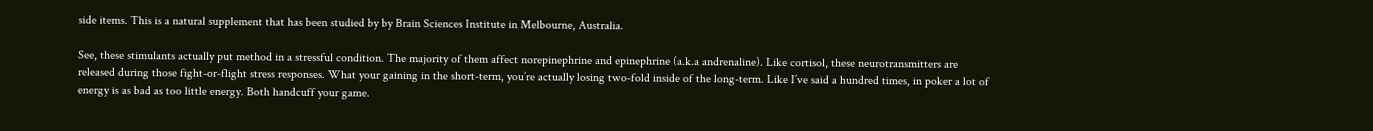side items. This is a natural supplement that has been studied by by Brain Sciences Institute in Melbourne, Australia.

See, these stimulants actually put method in a stressful condition. The majority of them affect norepinephrine and epinephrine (a.k.a andrenaline). Like cortisol, these neurotransmitters are released during those fight-or-flight stress responses. What your gaining in the short-term, you’re actually losing two-fold inside of the long-term. Like I’ve said a hundred times, in poker a lot of energy is as bad as too little energy. Both handcuff your game.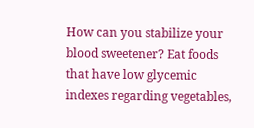How can you stabilize your blood sweetener? Eat foods that have low glycemic indexes regarding vegetables,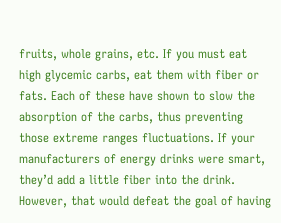fruits, whole grains, etc. If you must eat high glycemic carbs, eat them with fiber or fats. Each of these have shown to slow the absorption of the carbs, thus preventing those extreme ranges fluctuations. If your manufacturers of energy drinks were smart, they’d add a little fiber into the drink. However, that would defeat the goal of having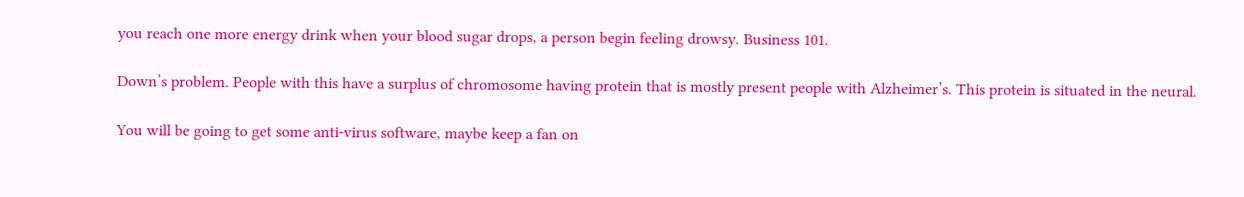you reach one more energy drink when your blood sugar drops, a person begin feeling drowsy. Business 101.

Down’s problem. People with this have a surplus of chromosome having protein that is mostly present people with Alzheimer’s. This protein is situated in the neural.

You will be going to get some anti-virus software, maybe keep a fan on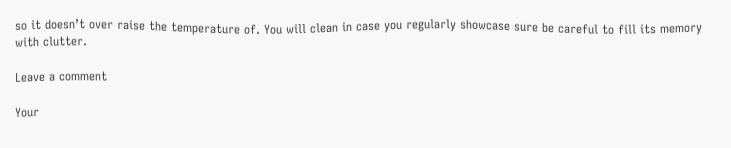so it doesn’t over raise the temperature of. You will clean in case you regularly showcase sure be careful to fill its memory with clutter.

Leave a comment

Your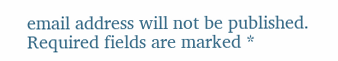email address will not be published. Required fields are marked *